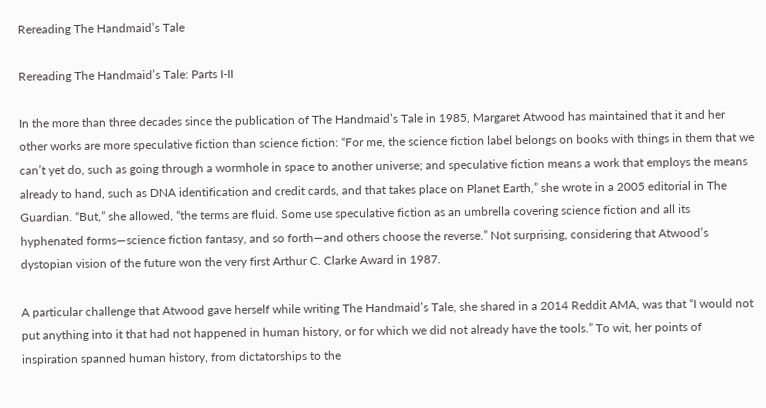Rereading The Handmaid’s Tale

Rereading The Handmaid’s Tale: Parts I-II

In the more than three decades since the publication of The Handmaid’s Tale in 1985, Margaret Atwood has maintained that it and her other works are more speculative fiction than science fiction: “For me, the science fiction label belongs on books with things in them that we can’t yet do, such as going through a wormhole in space to another universe; and speculative fiction means a work that employs the means already to hand, such as DNA identification and credit cards, and that takes place on Planet Earth,” she wrote in a 2005 editorial in The Guardian. “But,” she allowed, “the terms are fluid. Some use speculative fiction as an umbrella covering science fiction and all its hyphenated forms—science fiction fantasy, and so forth—and others choose the reverse.” Not surprising, considering that Atwood’s dystopian vision of the future won the very first Arthur C. Clarke Award in 1987.

A particular challenge that Atwood gave herself while writing The Handmaid’s Tale, she shared in a 2014 Reddit AMA, was that “I would not put anything into it that had not happened in human history, or for which we did not already have the tools.” To wit, her points of inspiration spanned human history, from dictatorships to the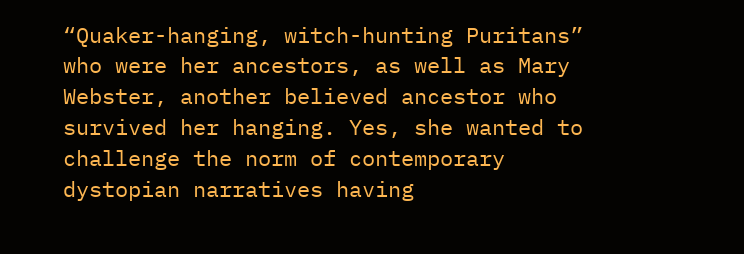“Quaker-hanging, witch-hunting Puritans” who were her ancestors, as well as Mary Webster, another believed ancestor who survived her hanging. Yes, she wanted to challenge the norm of contemporary dystopian narratives having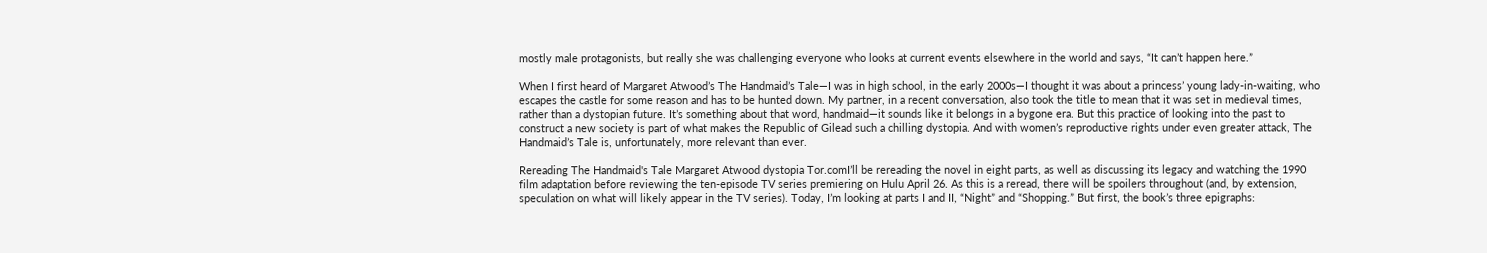mostly male protagonists, but really she was challenging everyone who looks at current events elsewhere in the world and says, “It can’t happen here.”

When I first heard of Margaret Atwood’s The Handmaid’s Tale—I was in high school, in the early 2000s—I thought it was about a princess’ young lady-in-waiting, who escapes the castle for some reason and has to be hunted down. My partner, in a recent conversation, also took the title to mean that it was set in medieval times, rather than a dystopian future. It’s something about that word, handmaid—it sounds like it belongs in a bygone era. But this practice of looking into the past to construct a new society is part of what makes the Republic of Gilead such a chilling dystopia. And with women’s reproductive rights under even greater attack, The Handmaid’s Tale is, unfortunately, more relevant than ever.

Rereading The Handmaid's Tale Margaret Atwood dystopia Tor.comI’ll be rereading the novel in eight parts, as well as discussing its legacy and watching the 1990 film adaptation before reviewing the ten-episode TV series premiering on Hulu April 26. As this is a reread, there will be spoilers throughout (and, by extension, speculation on what will likely appear in the TV series). Today, I’m looking at parts I and II, “Night” and “Shopping.” But first, the book’s three epigraphs: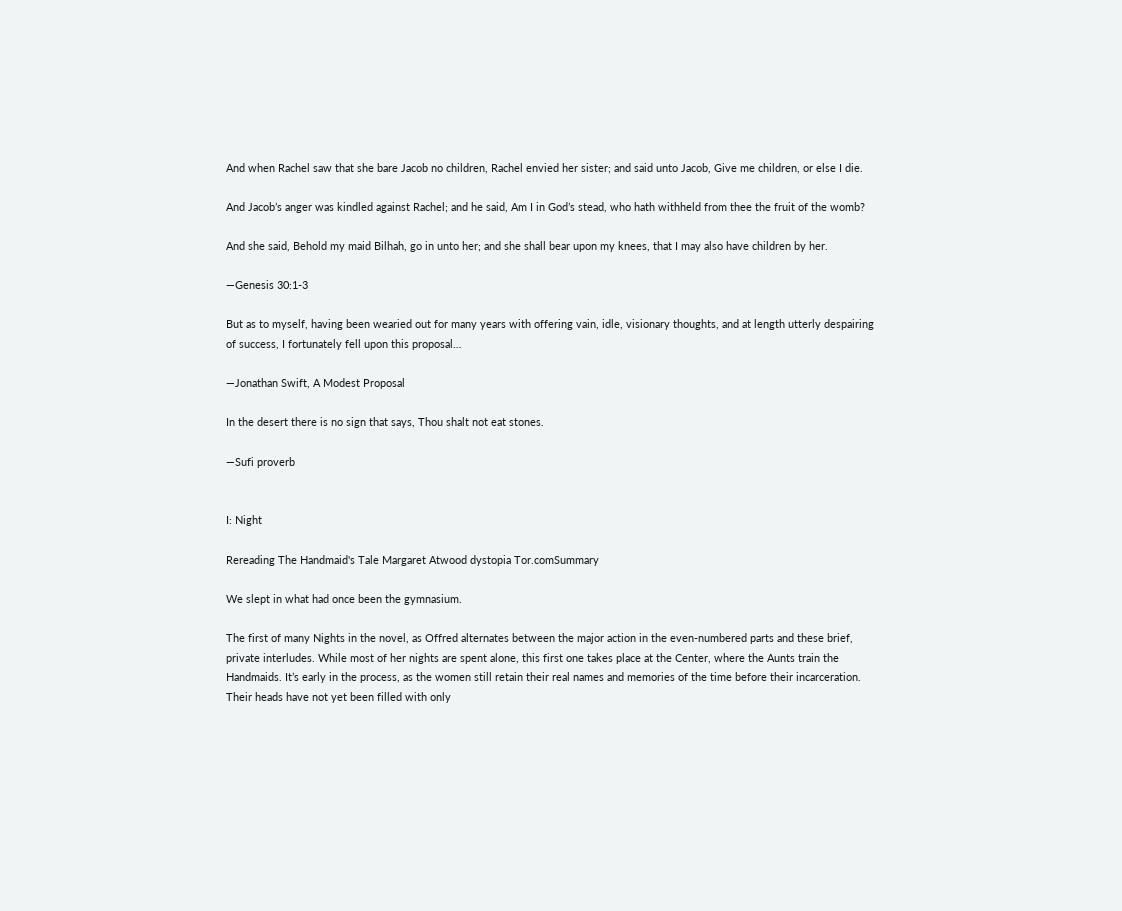And when Rachel saw that she bare Jacob no children, Rachel envied her sister; and said unto Jacob, Give me children, or else I die.

And Jacob’s anger was kindled against Rachel; and he said, Am I in God’s stead, who hath withheld from thee the fruit of the womb?

And she said, Behold my maid Bilhah, go in unto her; and she shall bear upon my knees, that I may also have children by her.

—Genesis 30:1-3

But as to myself, having been wearied out for many years with offering vain, idle, visionary thoughts, and at length utterly despairing of success, I fortunately fell upon this proposal…

—Jonathan Swift, A Modest Proposal

In the desert there is no sign that says, Thou shalt not eat stones.

—Sufi proverb


I: Night

Rereading The Handmaid's Tale Margaret Atwood dystopia Tor.comSummary

We slept in what had once been the gymnasium.

The first of many Nights in the novel, as Offred alternates between the major action in the even-numbered parts and these brief, private interludes. While most of her nights are spent alone, this first one takes place at the Center, where the Aunts train the Handmaids. It’s early in the process, as the women still retain their real names and memories of the time before their incarceration. Their heads have not yet been filled with only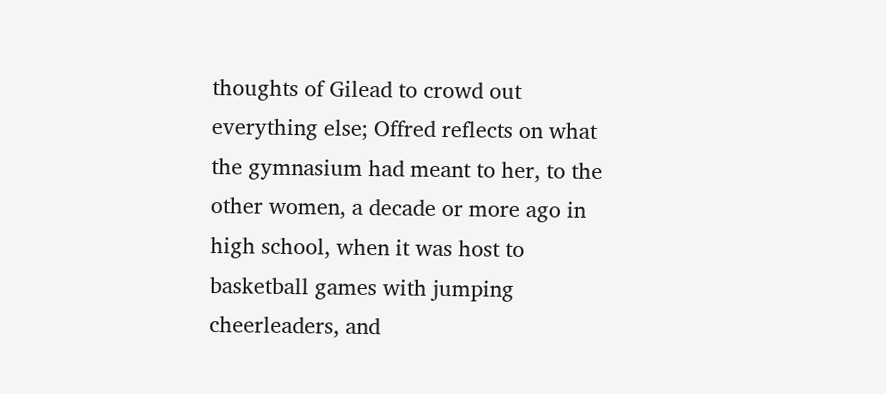thoughts of Gilead to crowd out everything else; Offred reflects on what the gymnasium had meant to her, to the other women, a decade or more ago in high school, when it was host to basketball games with jumping cheerleaders, and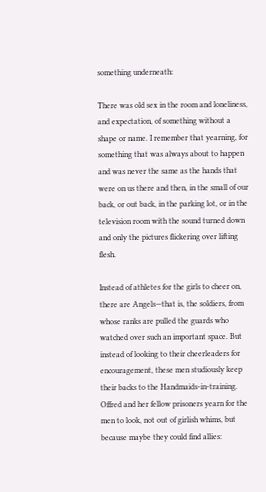something underneath:

There was old sex in the room and loneliness, and expectation, of something without a shape or name. I remember that yearning, for something that was always about to happen and was never the same as the hands that were on us there and then, in the small of our back, or out back, in the parking lot, or in the television room with the sound turned down and only the pictures flickering over lifting flesh.

Instead of athletes for the girls to cheer on, there are Angels—that is, the soldiers, from whose ranks are pulled the guards who watched over such an important space. But instead of looking to their cheerleaders for encouragement, these men studiously keep their backs to the Handmaids-in-training. Offred and her fellow prisoners yearn for the men to look, not out of girlish whims, but because maybe they could find allies: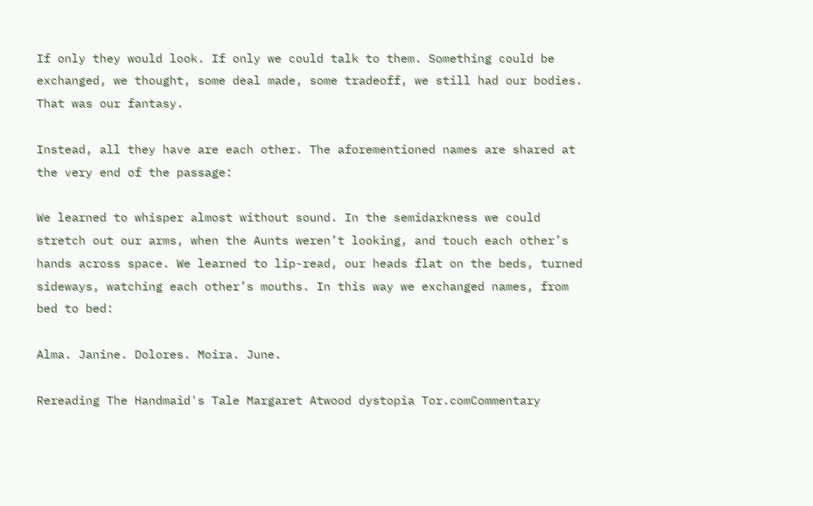If only they would look. If only we could talk to them. Something could be exchanged, we thought, some deal made, some tradeoff, we still had our bodies. That was our fantasy.

Instead, all they have are each other. The aforementioned names are shared at the very end of the passage:

We learned to whisper almost without sound. In the semidarkness we could stretch out our arms, when the Aunts weren’t looking, and touch each other’s hands across space. We learned to lip-read, our heads flat on the beds, turned sideways, watching each other’s mouths. In this way we exchanged names, from bed to bed:

Alma. Janine. Dolores. Moira. June.

Rereading The Handmaid's Tale Margaret Atwood dystopia Tor.comCommentary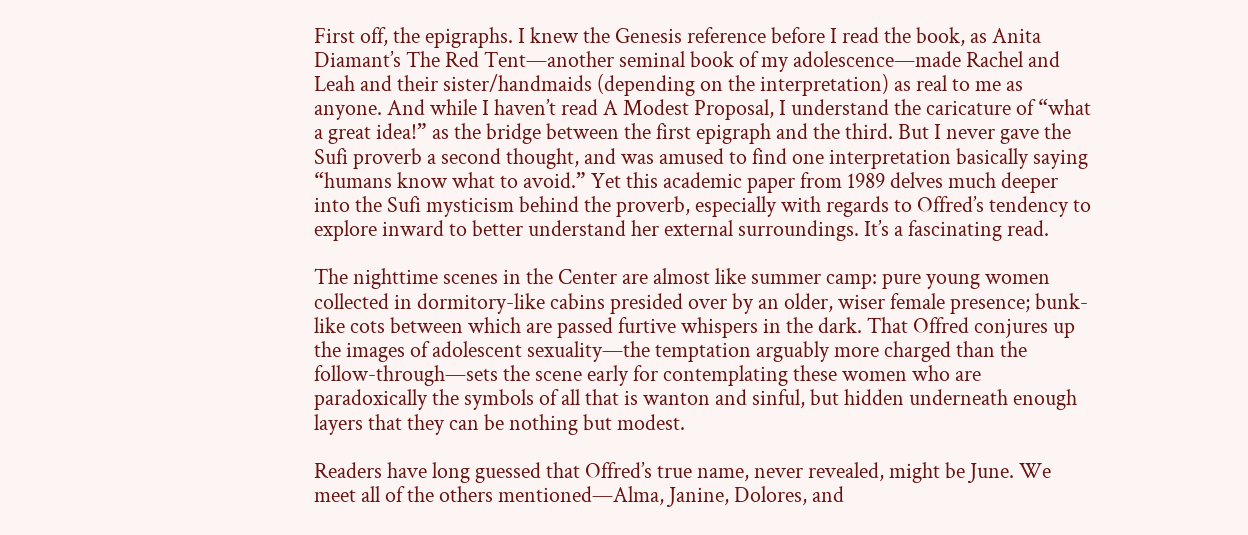First off, the epigraphs. I knew the Genesis reference before I read the book, as Anita Diamant’s The Red Tent—another seminal book of my adolescence—made Rachel and Leah and their sister/handmaids (depending on the interpretation) as real to me as anyone. And while I haven’t read A Modest Proposal, I understand the caricature of “what a great idea!” as the bridge between the first epigraph and the third. But I never gave the Sufi proverb a second thought, and was amused to find one interpretation basically saying “humans know what to avoid.” Yet this academic paper from 1989 delves much deeper into the Sufi mysticism behind the proverb, especially with regards to Offred’s tendency to explore inward to better understand her external surroundings. It’s a fascinating read.

The nighttime scenes in the Center are almost like summer camp: pure young women collected in dormitory-like cabins presided over by an older, wiser female presence; bunk-like cots between which are passed furtive whispers in the dark. That Offred conjures up the images of adolescent sexuality—the temptation arguably more charged than the follow-through—sets the scene early for contemplating these women who are paradoxically the symbols of all that is wanton and sinful, but hidden underneath enough layers that they can be nothing but modest.

Readers have long guessed that Offred’s true name, never revealed, might be June. We meet all of the others mentioned—Alma, Janine, Dolores, and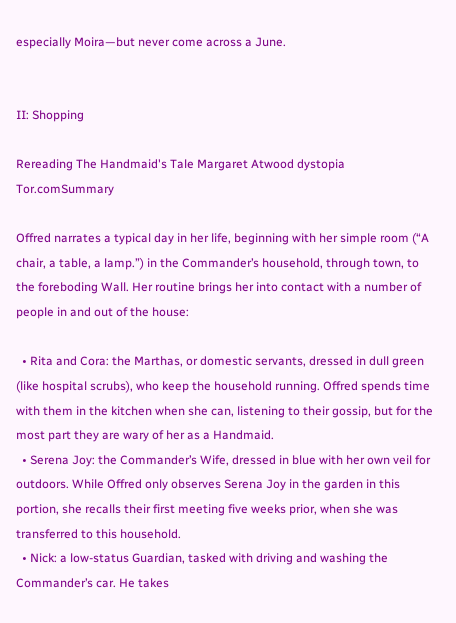especially Moira—but never come across a June.


II: Shopping

Rereading The Handmaid's Tale Margaret Atwood dystopia Tor.comSummary

Offred narrates a typical day in her life, beginning with her simple room (“A chair, a table, a lamp.”) in the Commander’s household, through town, to the foreboding Wall. Her routine brings her into contact with a number of people in and out of the house:

  • Rita and Cora: the Marthas, or domestic servants, dressed in dull green (like hospital scrubs), who keep the household running. Offred spends time with them in the kitchen when she can, listening to their gossip, but for the most part they are wary of her as a Handmaid.
  • Serena Joy: the Commander’s Wife, dressed in blue with her own veil for outdoors. While Offred only observes Serena Joy in the garden in this portion, she recalls their first meeting five weeks prior, when she was transferred to this household.
  • Nick: a low-status Guardian, tasked with driving and washing the Commander’s car. He takes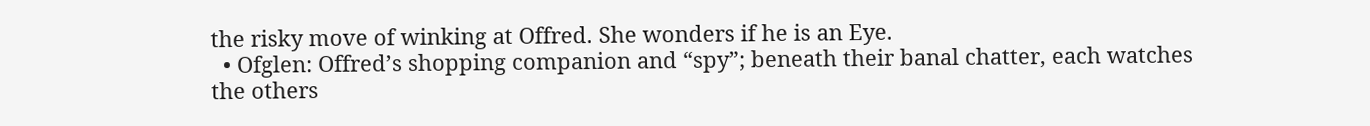the risky move of winking at Offred. She wonders if he is an Eye.
  • Ofglen: Offred’s shopping companion and “spy”; beneath their banal chatter, each watches the others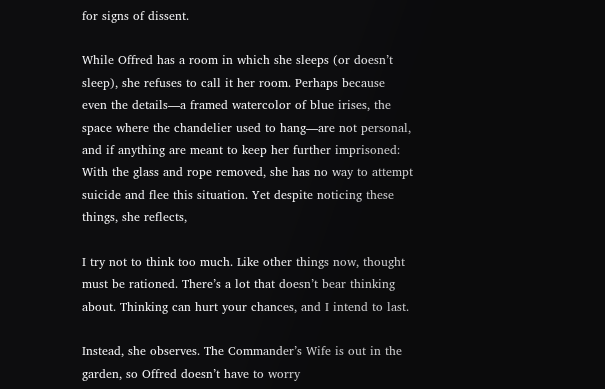for signs of dissent.

While Offred has a room in which she sleeps (or doesn’t sleep), she refuses to call it her room. Perhaps because even the details—a framed watercolor of blue irises, the space where the chandelier used to hang—are not personal, and if anything are meant to keep her further imprisoned: With the glass and rope removed, she has no way to attempt suicide and flee this situation. Yet despite noticing these things, she reflects,

I try not to think too much. Like other things now, thought must be rationed. There’s a lot that doesn’t bear thinking about. Thinking can hurt your chances, and I intend to last.

Instead, she observes. The Commander’s Wife is out in the garden, so Offred doesn’t have to worry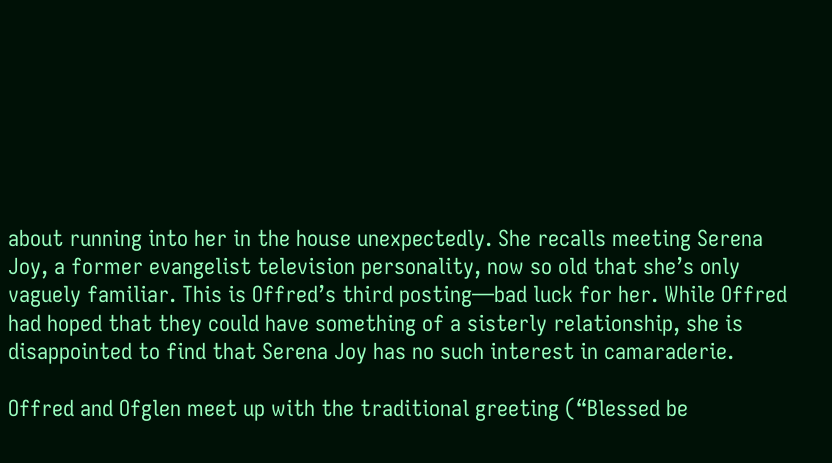about running into her in the house unexpectedly. She recalls meeting Serena Joy, a former evangelist television personality, now so old that she’s only vaguely familiar. This is Offred’s third posting—bad luck for her. While Offred had hoped that they could have something of a sisterly relationship, she is disappointed to find that Serena Joy has no such interest in camaraderie.

Offred and Ofglen meet up with the traditional greeting (“Blessed be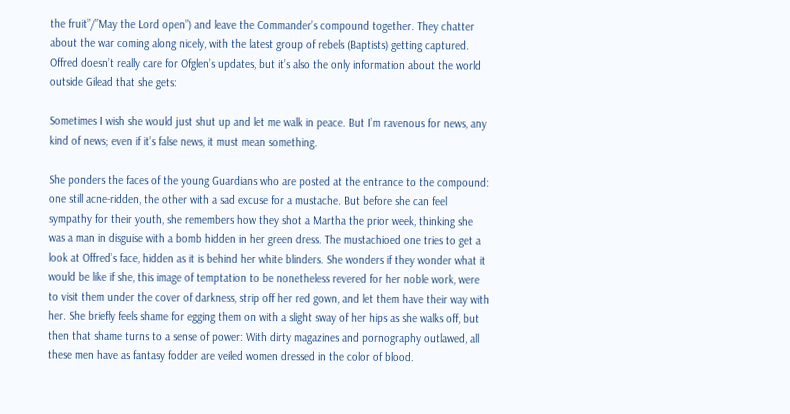the fruit”/”May the Lord open”) and leave the Commander’s compound together. They chatter about the war coming along nicely, with the latest group of rebels (Baptists) getting captured. Offred doesn’t really care for Ofglen’s updates, but it’s also the only information about the world outside Gilead that she gets:

Sometimes I wish she would just shut up and let me walk in peace. But I’m ravenous for news, any kind of news; even if it’s false news, it must mean something.

She ponders the faces of the young Guardians who are posted at the entrance to the compound: one still acne-ridden, the other with a sad excuse for a mustache. But before she can feel sympathy for their youth, she remembers how they shot a Martha the prior week, thinking she was a man in disguise with a bomb hidden in her green dress. The mustachioed one tries to get a look at Offred’s face, hidden as it is behind her white blinders. She wonders if they wonder what it would be like if she, this image of temptation to be nonetheless revered for her noble work, were to visit them under the cover of darkness, strip off her red gown, and let them have their way with her. She briefly feels shame for egging them on with a slight sway of her hips as she walks off, but then that shame turns to a sense of power: With dirty magazines and pornography outlawed, all these men have as fantasy fodder are veiled women dressed in the color of blood.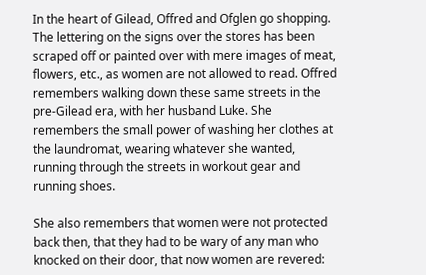In the heart of Gilead, Offred and Ofglen go shopping. The lettering on the signs over the stores has been scraped off or painted over with mere images of meat, flowers, etc., as women are not allowed to read. Offred remembers walking down these same streets in the pre-Gilead era, with her husband Luke. She remembers the small power of washing her clothes at the laundromat, wearing whatever she wanted, running through the streets in workout gear and running shoes.

She also remembers that women were not protected back then, that they had to be wary of any man who knocked on their door, that now women are revered: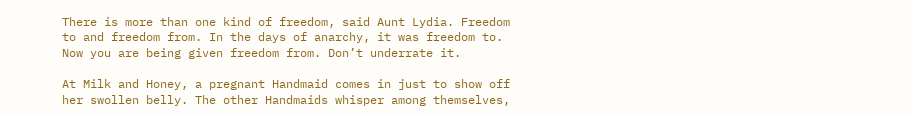There is more than one kind of freedom, said Aunt Lydia. Freedom to and freedom from. In the days of anarchy, it was freedom to. Now you are being given freedom from. Don’t underrate it.

At Milk and Honey, a pregnant Handmaid comes in just to show off her swollen belly. The other Handmaids whisper among themselves,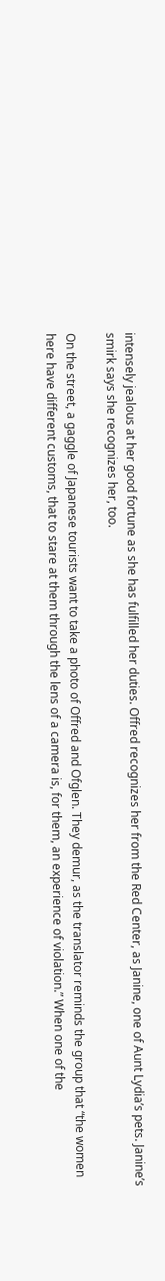intensely jealous at her good fortune as she has fulfilled her duties. Offred recognizes her from the Red Center, as Janine, one of Aunt Lydia’s pets. Janine’s smirk says she recognizes her, too.

On the street, a gaggle of Japanese tourists want to take a photo of Offred and Ofglen. They demur, as the translator reminds the group that “the women here have different customs, that to stare at them through the lens of a camera is, for them, an experience of violation.” When one of the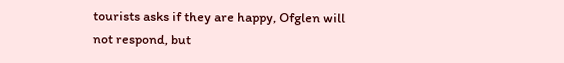tourists asks if they are happy, Ofglen will not respond, but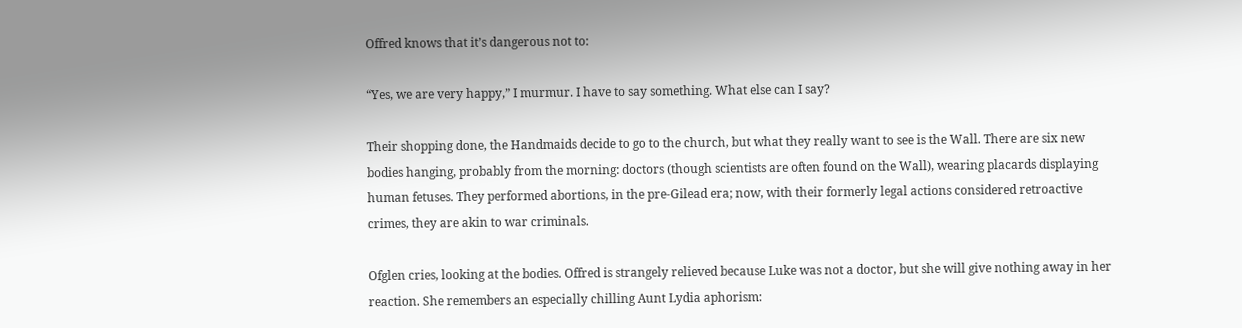Offred knows that it’s dangerous not to:

“Yes, we are very happy,” I murmur. I have to say something. What else can I say?

Their shopping done, the Handmaids decide to go to the church, but what they really want to see is the Wall. There are six new bodies hanging, probably from the morning: doctors (though scientists are often found on the Wall), wearing placards displaying human fetuses. They performed abortions, in the pre-Gilead era; now, with their formerly legal actions considered retroactive crimes, they are akin to war criminals.

Ofglen cries, looking at the bodies. Offred is strangely relieved because Luke was not a doctor, but she will give nothing away in her reaction. She remembers an especially chilling Aunt Lydia aphorism: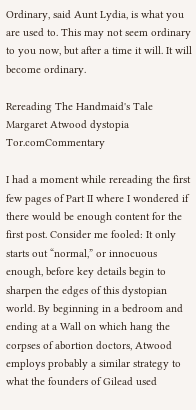Ordinary, said Aunt Lydia, is what you are used to. This may not seem ordinary to you now, but after a time it will. It will become ordinary.

Rereading The Handmaid's Tale Margaret Atwood dystopia Tor.comCommentary

I had a moment while rereading the first few pages of Part II where I wondered if there would be enough content for the first post. Consider me fooled: It only starts out “normal,” or innocuous enough, before key details begin to sharpen the edges of this dystopian world. By beginning in a bedroom and ending at a Wall on which hang the corpses of abortion doctors, Atwood employs probably a similar strategy to what the founders of Gilead used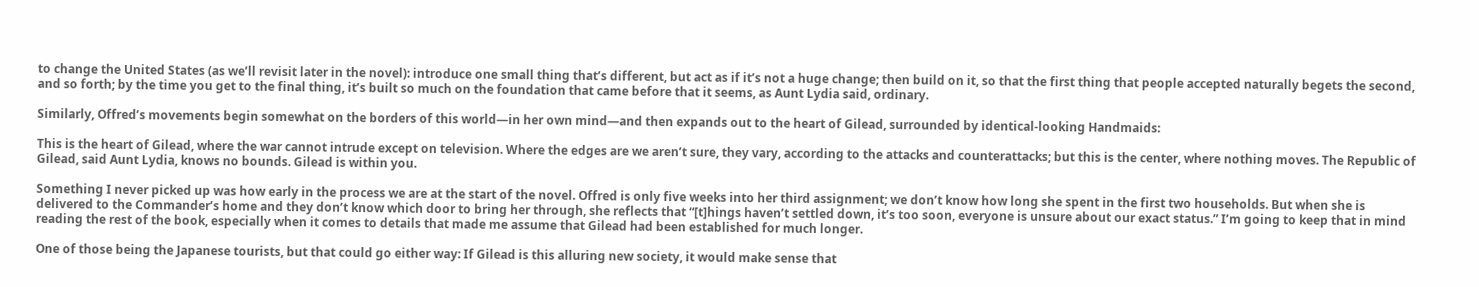to change the United States (as we’ll revisit later in the novel): introduce one small thing that’s different, but act as if it’s not a huge change; then build on it, so that the first thing that people accepted naturally begets the second, and so forth; by the time you get to the final thing, it’s built so much on the foundation that came before that it seems, as Aunt Lydia said, ordinary.

Similarly, Offred’s movements begin somewhat on the borders of this world—in her own mind—and then expands out to the heart of Gilead, surrounded by identical-looking Handmaids:

This is the heart of Gilead, where the war cannot intrude except on television. Where the edges are we aren’t sure, they vary, according to the attacks and counterattacks; but this is the center, where nothing moves. The Republic of Gilead, said Aunt Lydia, knows no bounds. Gilead is within you.

Something I never picked up was how early in the process we are at the start of the novel. Offred is only five weeks into her third assignment; we don’t know how long she spent in the first two households. But when she is delivered to the Commander’s home and they don’t know which door to bring her through, she reflects that “[t]hings haven’t settled down, it’s too soon, everyone is unsure about our exact status.” I’m going to keep that in mind reading the rest of the book, especially when it comes to details that made me assume that Gilead had been established for much longer.

One of those being the Japanese tourists, but that could go either way: If Gilead is this alluring new society, it would make sense that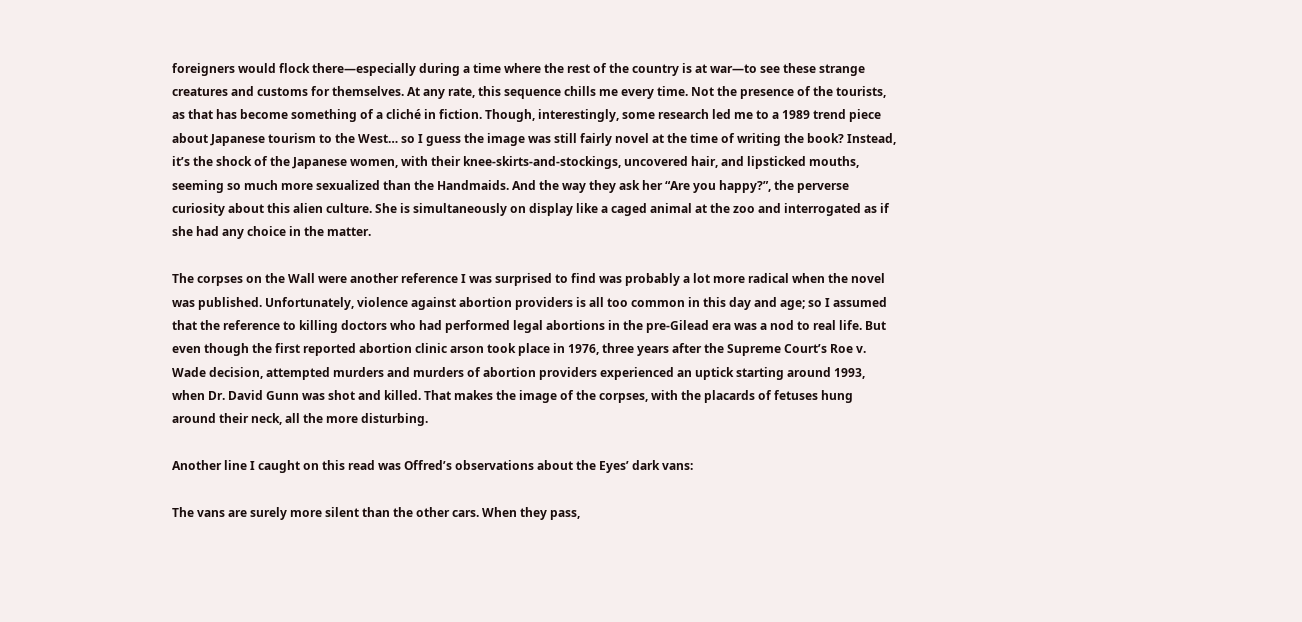foreigners would flock there—especially during a time where the rest of the country is at war—to see these strange creatures and customs for themselves. At any rate, this sequence chills me every time. Not the presence of the tourists, as that has become something of a cliché in fiction. Though, interestingly, some research led me to a 1989 trend piece about Japanese tourism to the West… so I guess the image was still fairly novel at the time of writing the book? Instead, it’s the shock of the Japanese women, with their knee-skirts-and-stockings, uncovered hair, and lipsticked mouths, seeming so much more sexualized than the Handmaids. And the way they ask her “Are you happy?”, the perverse curiosity about this alien culture. She is simultaneously on display like a caged animal at the zoo and interrogated as if she had any choice in the matter.

The corpses on the Wall were another reference I was surprised to find was probably a lot more radical when the novel was published. Unfortunately, violence against abortion providers is all too common in this day and age; so I assumed that the reference to killing doctors who had performed legal abortions in the pre-Gilead era was a nod to real life. But even though the first reported abortion clinic arson took place in 1976, three years after the Supreme Court’s Roe v. Wade decision, attempted murders and murders of abortion providers experienced an uptick starting around 1993, when Dr. David Gunn was shot and killed. That makes the image of the corpses, with the placards of fetuses hung around their neck, all the more disturbing.

Another line I caught on this read was Offred’s observations about the Eyes’ dark vans:

The vans are surely more silent than the other cars. When they pass,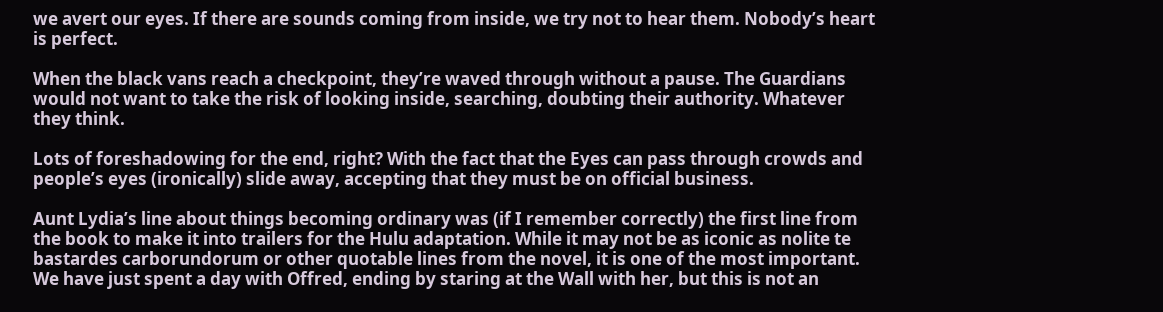we avert our eyes. If there are sounds coming from inside, we try not to hear them. Nobody’s heart is perfect.

When the black vans reach a checkpoint, they’re waved through without a pause. The Guardians would not want to take the risk of looking inside, searching, doubting their authority. Whatever they think.

Lots of foreshadowing for the end, right? With the fact that the Eyes can pass through crowds and people’s eyes (ironically) slide away, accepting that they must be on official business.

Aunt Lydia’s line about things becoming ordinary was (if I remember correctly) the first line from the book to make it into trailers for the Hulu adaptation. While it may not be as iconic as nolite te bastardes carborundorum or other quotable lines from the novel, it is one of the most important. We have just spent a day with Offred, ending by staring at the Wall with her, but this is not an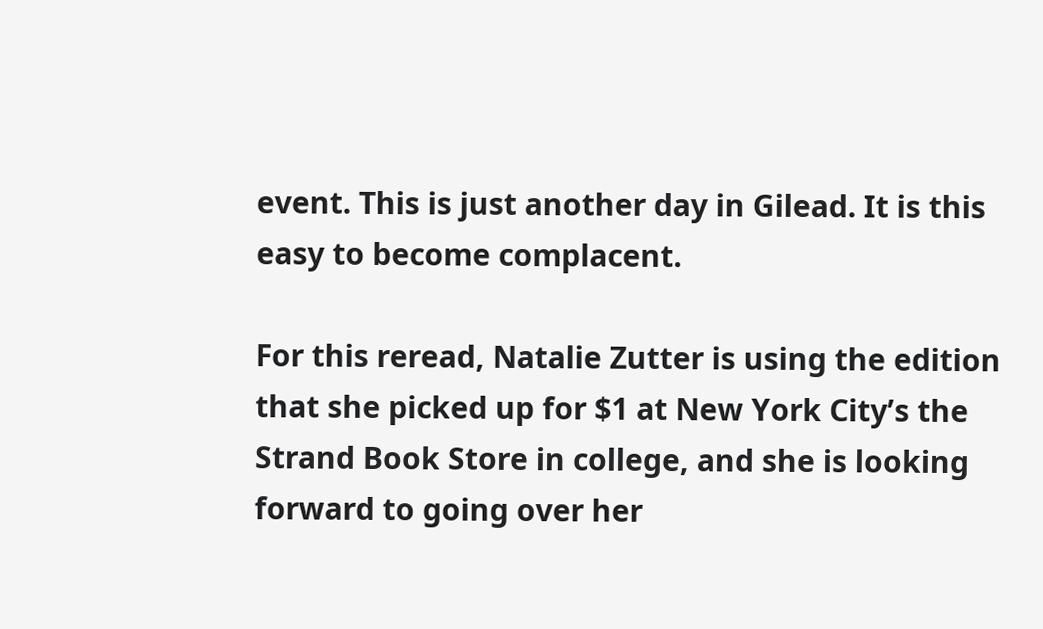event. This is just another day in Gilead. It is this easy to become complacent.

For this reread, Natalie Zutter is using the edition that she picked up for $1 at New York City’s the Strand Book Store in college, and she is looking forward to going over her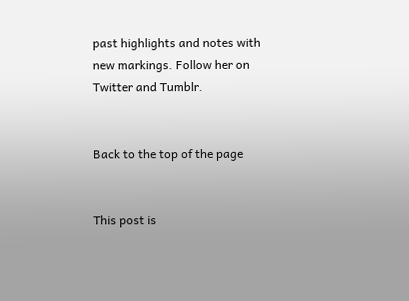past highlights and notes with new markings. Follow her on Twitter and Tumblr.


Back to the top of the page


This post is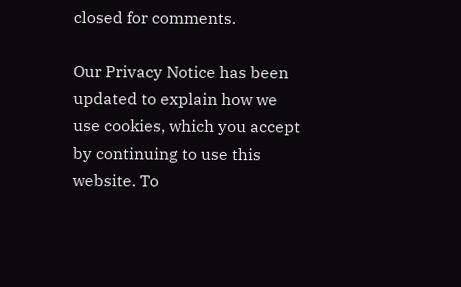closed for comments.

Our Privacy Notice has been updated to explain how we use cookies, which you accept by continuing to use this website. To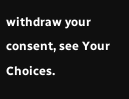withdraw your consent, see Your Choices.